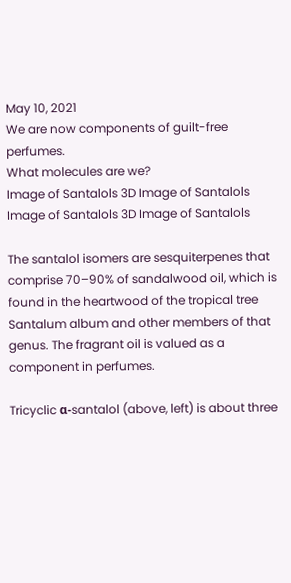May 10, 2021
We are now components of guilt-free perfumes.
What molecules are we?
Image of Santalols 3D Image of Santalols
Image of Santalols 3D Image of Santalols

The santalol isomers are sesquiterpenes that comprise 70–90% of sandalwood oil, which is found in the heartwood of the tropical tree Santalum album and other members of that genus. The fragrant oil is valued as a component in perfumes.

Tricyclic α-santalol (above, left) is about three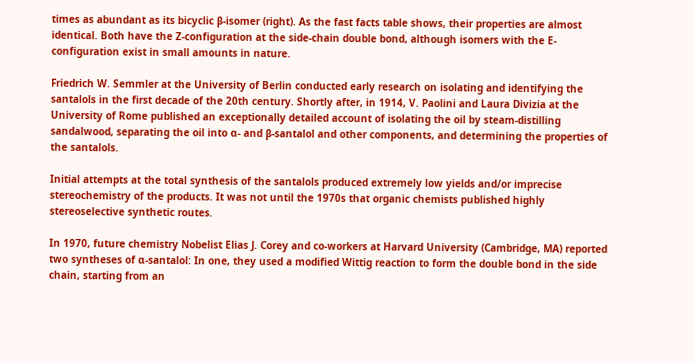times as abundant as its bicyclic β-isomer (right). As the fast facts table shows, their properties are almost identical. Both have the Z-configuration at the side-chain double bond, although isomers with the E-configuration exist in small amounts in nature.

Friedrich W. Semmler at the University of Berlin conducted early research on isolating and identifying the santalols in the first decade of the 20th century. Shortly after, in 1914, V. Paolini and Laura Divizia at the University of Rome published an exceptionally detailed account of isolating the oil by steam-distilling sandalwood, separating the oil into α- and β-santalol and other components, and determining the properties of the santalols.

Initial attempts at the total synthesis of the santalols produced extremely low yields and/or imprecise stereochemistry of the products. It was not until the 1970s that organic chemists published highly stereoselective synthetic routes.

In 1970, future chemistry Nobelist Elias J. Corey and co-workers at Harvard University (Cambridge, MA) reported two syntheses of α-santalol: In one, they used a modified Wittig reaction to form the double bond in the side chain, starting from an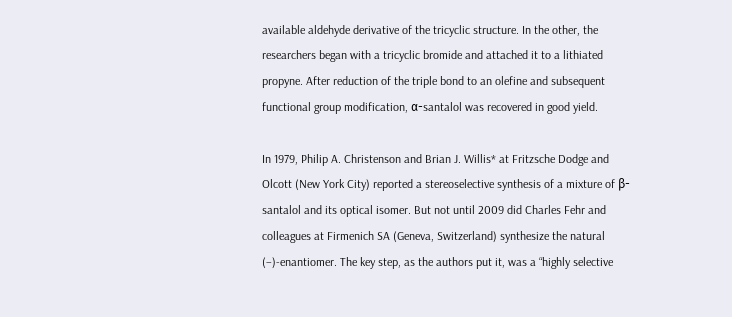available aldehyde derivative of the tricyclic structure. In the other, the researchers began with a tricyclic bromide and attached it to a lithiated propyne. After reduction of the triple bond to an olefine and subsequent functional group modification, α-santalol was recovered in good yield.

In 1979, Philip A. Christenson and Brian J. Willis* at Fritzsche Dodge and Olcott (New York City) reported a stereoselective synthesis of a mixture of β-santalol and its optical isomer. But not until 2009 did Charles Fehr and colleagues at Firmenich SA (Geneva, Switzerland) synthesize the natural (–)-enantiomer. The key step, as the authors put it, was a “highly selective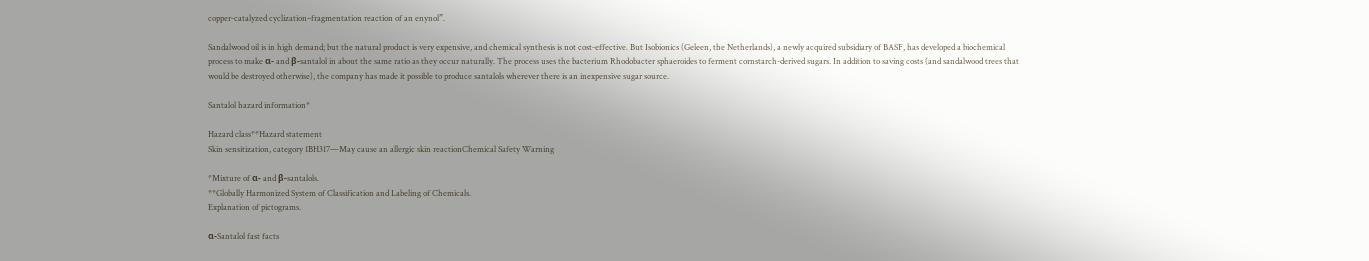copper‐catalyzed cyclization–fragmentation reaction of an enynol”.

Sandalwood oil is in high demand; but the natural product is very expensive, and chemical synthesis is not cost-effective. But Isobionics (Geleen, the Netherlands), a newly acquired subsidiary of BASF, has developed a biochemical process to make α- and β-santalol in about the same ratio as they occur naturally. The process uses the bacterium Rhodobacter sphaeroides to ferment cornstarch-derived sugars. In addition to saving costs (and sandalwood trees that would be destroyed otherwise), the company has made it possible to produce santalols wherever there is an inexpensive sugar source.

Santalol hazard information*

Hazard class**Hazard statement
Skin sensitization, category 1BH317—May cause an allergic skin reactionChemical Safety Warning

*Mixture of α- and β-santalols.
**Globally Harmonized System of Classification and Labeling of Chemicals.
Explanation of pictograms.

α-Santalol fast facts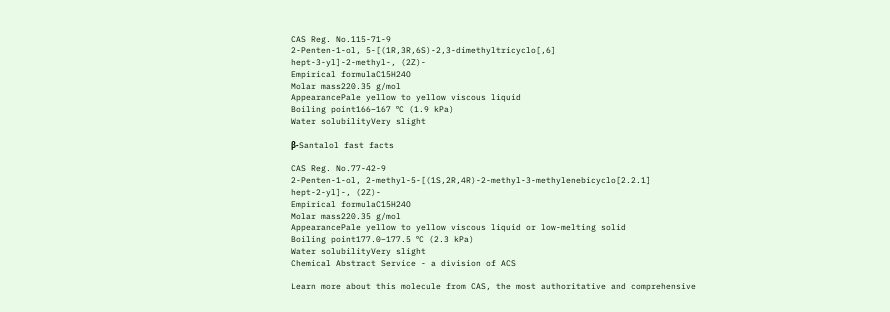CAS Reg. No.115-71-9
2-Penten-1-ol, 5-[(1R,3R,6S)-2,3-dimethyltricyclo[,6]
hept-3-yl]-2-methyl-, (2Z)-
Empirical formulaC15H24O
Molar mass220.35 g/mol
AppearancePale yellow to yellow viscous liquid
Boiling point166–167 ºC (1.9 kPa)
Water solubilityVery slight

β-Santalol fast facts

CAS Reg. No.77-42-9
2-Penten-1-ol, 2-methyl-5-[(1S,2R,4R)-2-methyl-3-methylenebicyclo[2.2.1]
hept-2-yl]-, (2Z)-
Empirical formulaC15H24O
Molar mass220.35 g/mol
AppearancePale yellow to yellow viscous liquid or low-melting solid
Boiling point177.0–177.5 ºC (2.3 kPa)
Water solubilityVery slight
Chemical Abstract Service - a division of ACS

Learn more about this molecule from CAS, the most authoritative and comprehensive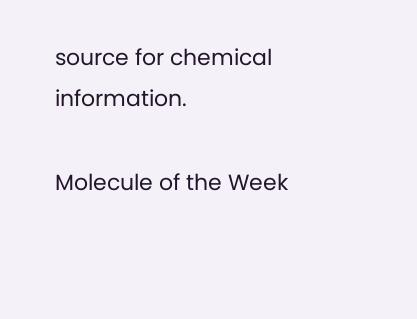source for chemical information.

Molecule of the Week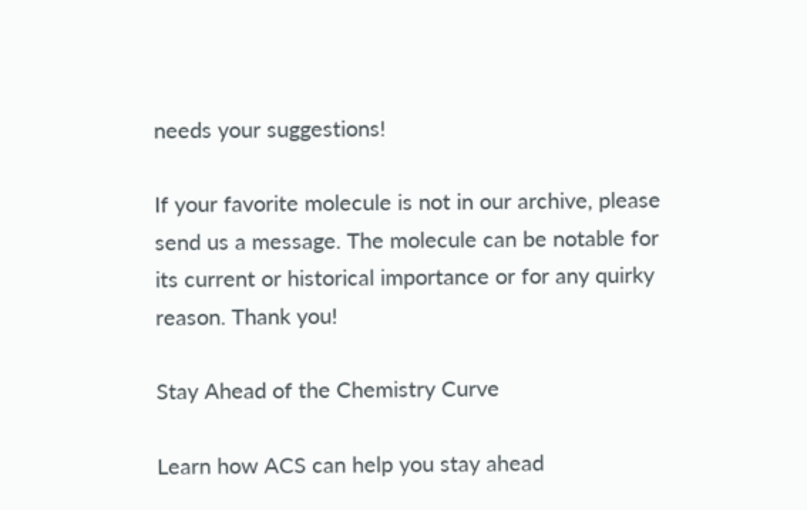needs your suggestions!

If your favorite molecule is not in our archive, please send us a message. The molecule can be notable for its current or historical importance or for any quirky reason. Thank you!

Stay Ahead of the Chemistry Curve

Learn how ACS can help you stay ahead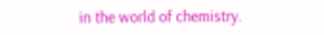in the world of chemistry.